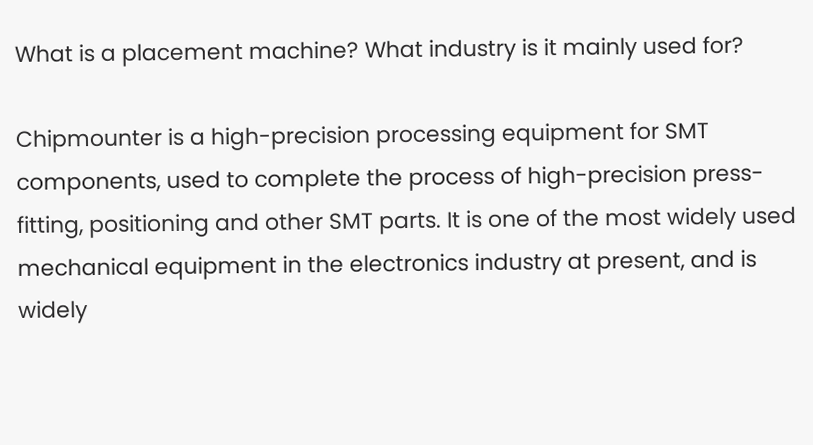What is a placement machine? What industry is it mainly used for?

Chipmounter is a high-precision processing equipment for SMT components, used to complete the process of high-precision press-fitting, positioning and other SMT parts. It is one of the most widely used mechanical equipment in the electronics industry at present, and is widely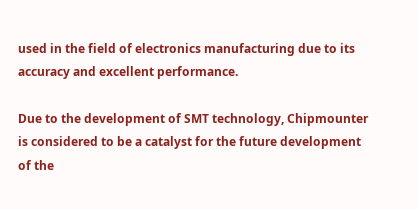used in the field of electronics manufacturing due to its accuracy and excellent performance.

Due to the development of SMT technology, Chipmounter is considered to be a catalyst for the future development of the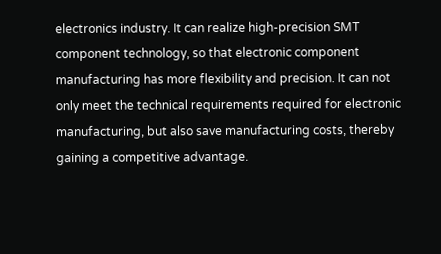electronics industry. It can realize high-precision SMT component technology, so that electronic component manufacturing has more flexibility and precision. It can not only meet the technical requirements required for electronic manufacturing, but also save manufacturing costs, thereby gaining a competitive advantage.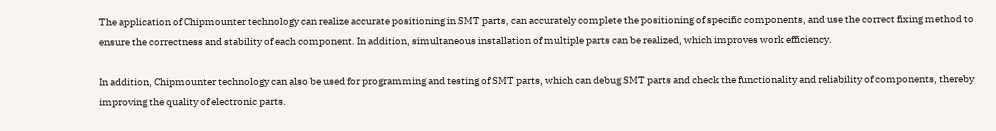The application of Chipmounter technology can realize accurate positioning in SMT parts, can accurately complete the positioning of specific components, and use the correct fixing method to ensure the correctness and stability of each component. In addition, simultaneous installation of multiple parts can be realized, which improves work efficiency.

In addition, Chipmounter technology can also be used for programming and testing of SMT parts, which can debug SMT parts and check the functionality and reliability of components, thereby improving the quality of electronic parts.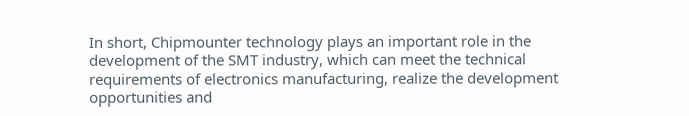In short, Chipmounter technology plays an important role in the development of the SMT industry, which can meet the technical requirements of electronics manufacturing, realize the development opportunities and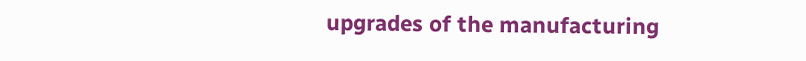upgrades of the manufacturing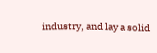industry, and lay a solid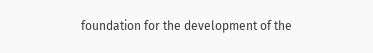foundation for the development of the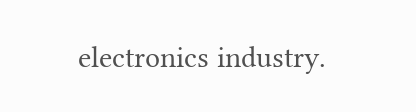electronics industry.